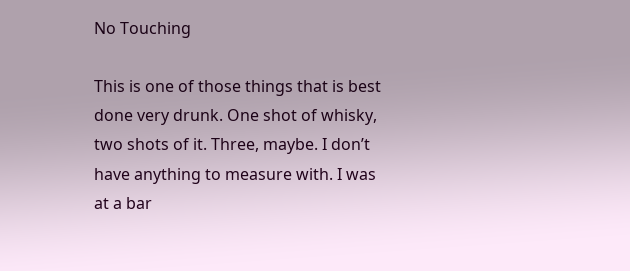No Touching

This is one of those things that is best done very drunk. One shot of whisky, two shots of it. Three, maybe. I don’t have anything to measure with. I was at a bar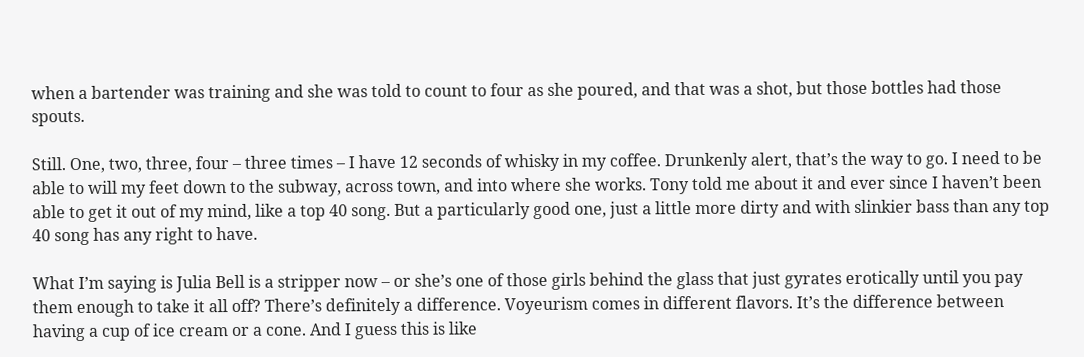when a bartender was training and she was told to count to four as she poured, and that was a shot, but those bottles had those spouts.

Still. One, two, three, four – three times – I have 12 seconds of whisky in my coffee. Drunkenly alert, that’s the way to go. I need to be able to will my feet down to the subway, across town, and into where she works. Tony told me about it and ever since I haven’t been able to get it out of my mind, like a top 40 song. But a particularly good one, just a little more dirty and with slinkier bass than any top 40 song has any right to have.

What I’m saying is Julia Bell is a stripper now – or she’s one of those girls behind the glass that just gyrates erotically until you pay them enough to take it all off? There’s definitely a difference. Voyeurism comes in different flavors. It’s the difference between having a cup of ice cream or a cone. And I guess this is like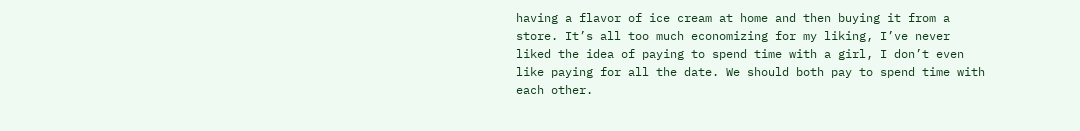having a flavor of ice cream at home and then buying it from a store. It’s all too much economizing for my liking, I’ve never liked the idea of paying to spend time with a girl, I don’t even like paying for all the date. We should both pay to spend time with each other.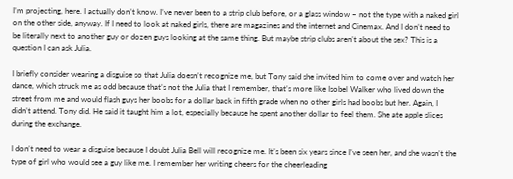I’m projecting, here. I actually don’t know. I’ve never been to a strip club before, or a glass window – not the type with a naked girl on the other side, anyway. If I need to look at naked girls, there are magazines and the internet and Cinemax. And I don’t need to be literally next to another guy or dozen guys looking at the same thing. But maybe strip clubs aren’t about the sex? This is a question I can ask Julia.

I briefly consider wearing a disguise so that Julia doesn’t recognize me, but Tony said she invited him to come over and watch her dance, which struck me as odd because that’s not the Julia that I remember, that’s more like Isobel Walker who lived down the street from me and would flash guys her boobs for a dollar back in fifth grade when no other girls had boobs but her. Again, I didn’t attend. Tony did. He said it taught him a lot, especially because he spent another dollar to feel them. She ate apple slices during the exchange.

I don’t need to wear a disguise because I doubt Julia Bell will recognize me. It’s been six years since I’ve seen her, and she wasn’t the type of girl who would see a guy like me. I remember her writing cheers for the cheerleading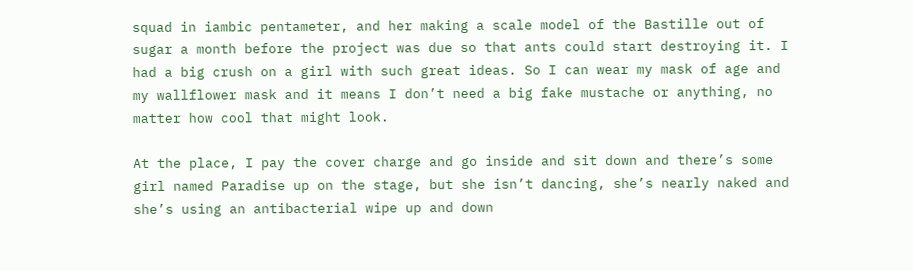squad in iambic pentameter, and her making a scale model of the Bastille out of sugar a month before the project was due so that ants could start destroying it. I had a big crush on a girl with such great ideas. So I can wear my mask of age and my wallflower mask and it means I don’t need a big fake mustache or anything, no matter how cool that might look.

At the place, I pay the cover charge and go inside and sit down and there’s some girl named Paradise up on the stage, but she isn’t dancing, she’s nearly naked and she’s using an antibacterial wipe up and down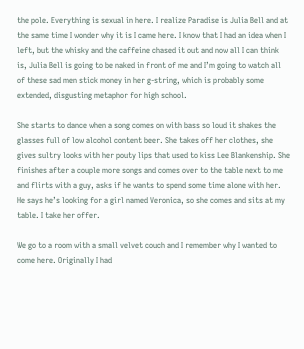the pole. Everything is sexual in here. I realize Paradise is Julia Bell and at the same time I wonder why it is I came here. I know that I had an idea when I left, but the whisky and the caffeine chased it out and now all I can think is, Julia Bell is going to be naked in front of me and I’m going to watch all of these sad men stick money in her g-string, which is probably some extended, disgusting metaphor for high school.

She starts to dance when a song comes on with bass so loud it shakes the glasses full of low alcohol content beer. She takes off her clothes, she gives sultry looks with her pouty lips that used to kiss Lee Blankenship. She finishes after a couple more songs and comes over to the table next to me and flirts with a guy, asks if he wants to spend some time alone with her. He says he’s looking for a girl named Veronica, so she comes and sits at my table. I take her offer.

We go to a room with a small velvet couch and I remember why I wanted to come here. Originally I had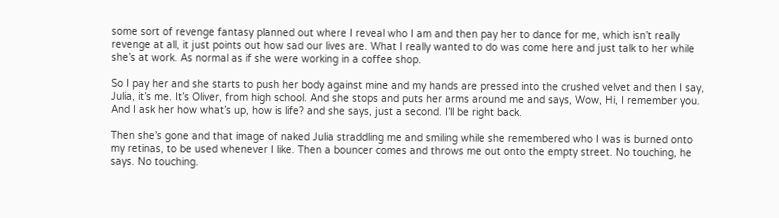some sort of revenge fantasy planned out where I reveal who I am and then pay her to dance for me, which isn’t really revenge at all, it just points out how sad our lives are. What I really wanted to do was come here and just talk to her while she’s at work. As normal as if she were working in a coffee shop.

So I pay her and she starts to push her body against mine and my hands are pressed into the crushed velvet and then I say, Julia, it’s me. It’s Oliver, from high school. And she stops and puts her arms around me and says, Wow, Hi, I remember you. And I ask her how what’s up, how is life? and she says, just a second. I’ll be right back.

Then she’s gone and that image of naked Julia straddling me and smiling while she remembered who I was is burned onto my retinas, to be used whenever I like. Then a bouncer comes and throws me out onto the empty street. No touching, he says. No touching.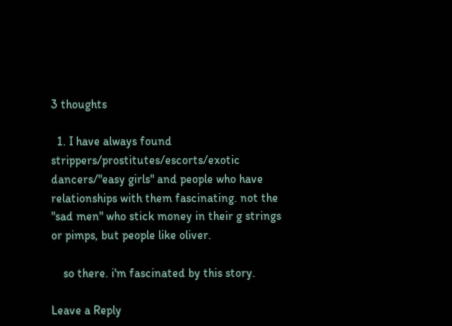3 thoughts

  1. I have always found strippers/prostitutes/escorts/exotic dancers/"easy girls" and people who have relationships with them fascinating. not the "sad men" who stick money in their g strings or pimps, but people like oliver.

    so there. i'm fascinated by this story.

Leave a Reply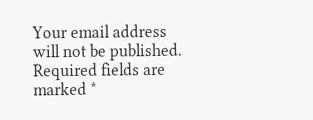Your email address will not be published. Required fields are marked *